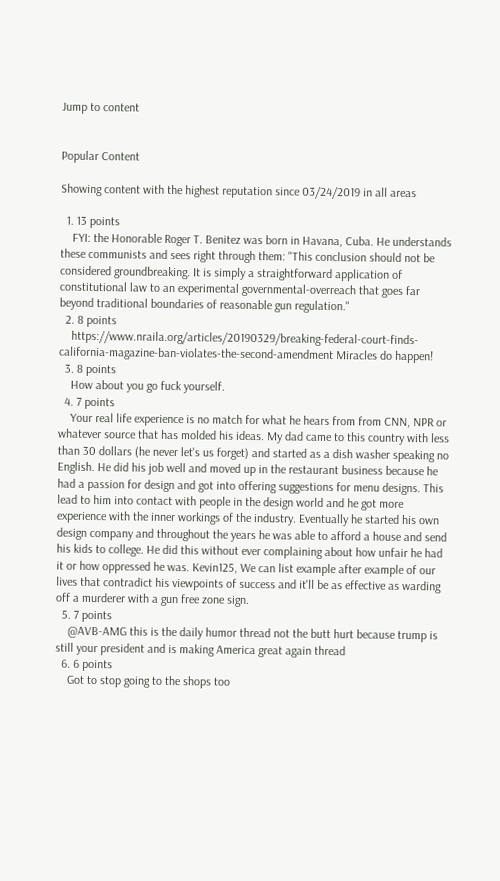Jump to content


Popular Content

Showing content with the highest reputation since 03/24/2019 in all areas

  1. 13 points
    FYI: the Honorable Roger T. Benitez was born in Havana, Cuba. He understands these communists and sees right through them: "This conclusion should not be considered groundbreaking. It is simply a straightforward application of constitutional law to an experimental governmental-overreach that goes far beyond traditional boundaries of reasonable gun regulation."
  2. 8 points
    https://www.nraila.org/articles/20190329/breaking-federal-court-finds-california-magazine-ban-violates-the-second-amendment Miracles do happen!
  3. 8 points
    How about you go fuck yourself.
  4. 7 points
    Your real life experience is no match for what he hears from from CNN, NPR or whatever source that has molded his ideas. My dad came to this country with less than 30 dollars (he never let's us forget) and started as a dish washer speaking no English. He did his job well and moved up in the restaurant business because he had a passion for design and got into offering suggestions for menu designs. This lead to him into contact with people in the design world and he got more experience with the inner workings of the industry. Eventually he started his own design company and throughout the years he was able to afford a house and send his kids to college. He did this without ever complaining about how unfair he had it or how oppressed he was. Kevin125, We can list example after example of our lives that contradict his viewpoints of success and it'll be as effective as warding off a murderer with a gun free zone sign.
  5. 7 points
    @AVB-AMG this is the daily humor thread not the butt hurt because trump is still your president and is making America great again thread
  6. 6 points
    Got to stop going to the shops too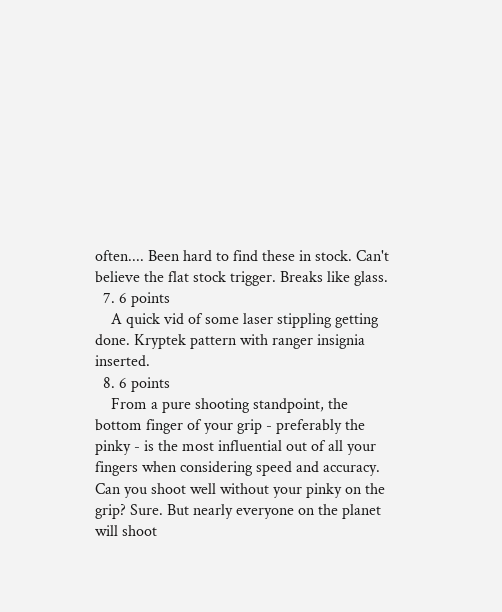often.... Been hard to find these in stock. Can't believe the flat stock trigger. Breaks like glass.
  7. 6 points
    A quick vid of some laser stippling getting done. Kryptek pattern with ranger insignia inserted.
  8. 6 points
    From a pure shooting standpoint, the bottom finger of your grip - preferably the pinky - is the most influential out of all your fingers when considering speed and accuracy. Can you shoot well without your pinky on the grip? Sure. But nearly everyone on the planet will shoot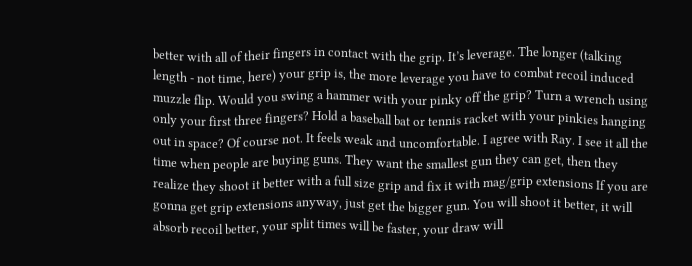better with all of their fingers in contact with the grip. It’s leverage. The longer (talking length - not time, here) your grip is, the more leverage you have to combat recoil induced muzzle flip. Would you swing a hammer with your pinky off the grip? Turn a wrench using only your first three fingers? Hold a baseball bat or tennis racket with your pinkies hanging out in space? Of course not. It feels weak and uncomfortable. I agree with Ray. I see it all the time when people are buying guns. They want the smallest gun they can get, then they realize they shoot it better with a full size grip and fix it with mag/grip extensions If you are gonna get grip extensions anyway, just get the bigger gun. You will shoot it better, it will absorb recoil better, your split times will be faster, your draw will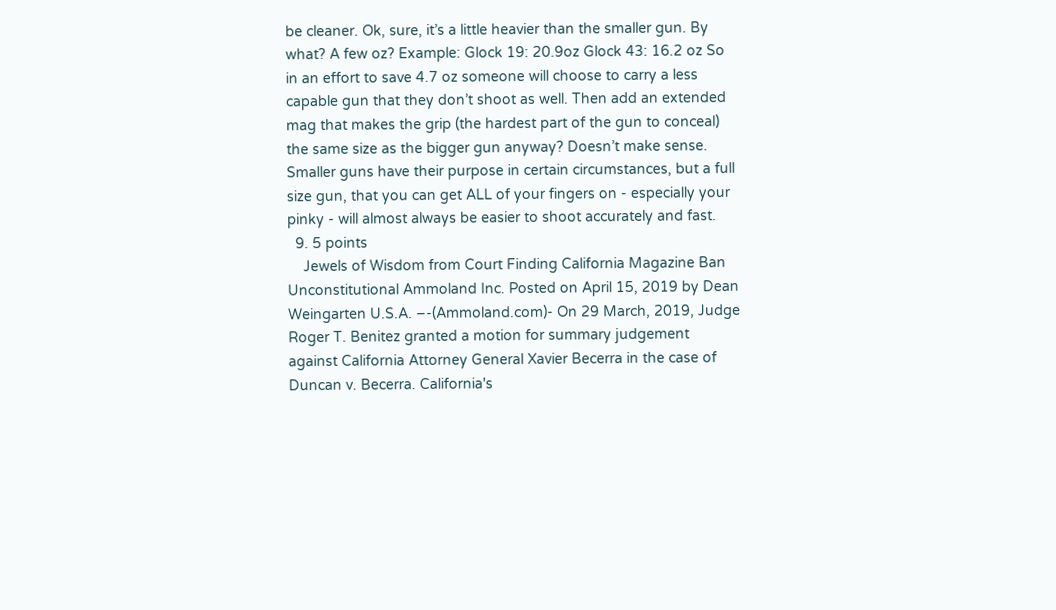be cleaner. Ok, sure, it’s a little heavier than the smaller gun. By what? A few oz? Example: Glock 19: 20.9oz Glock 43: 16.2 oz So in an effort to save 4.7 oz someone will choose to carry a less capable gun that they don’t shoot as well. Then add an extended mag that makes the grip (the hardest part of the gun to conceal) the same size as the bigger gun anyway? Doesn’t make sense. Smaller guns have their purpose in certain circumstances, but a full size gun, that you can get ALL of your fingers on - especially your pinky - will almost always be easier to shoot accurately and fast.
  9. 5 points
    Jewels of Wisdom from Court Finding California Magazine Ban Unconstitutional Ammoland Inc. Posted on April 15, 2019 by Dean Weingarten U.S.A. –-(Ammoland.com)- On 29 March, 2019, Judge Roger T. Benitez granted a motion for summary judgement against California Attorney General Xavier Becerra in the case of Duncan v. Becerra. California's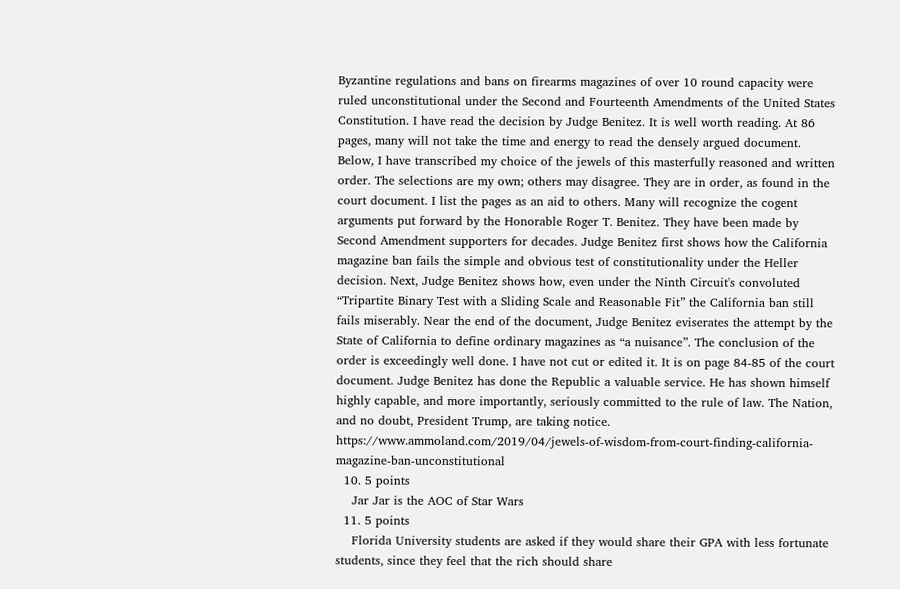Byzantine regulations and bans on firearms magazines of over 10 round capacity were ruled unconstitutional under the Second and Fourteenth Amendments of the United States Constitution. I have read the decision by Judge Benitez. It is well worth reading. At 86 pages, many will not take the time and energy to read the densely argued document. Below, I have transcribed my choice of the jewels of this masterfully reasoned and written order. The selections are my own; others may disagree. They are in order, as found in the court document. I list the pages as an aid to others. Many will recognize the cogent arguments put forward by the Honorable Roger T. Benitez. They have been made by Second Amendment supporters for decades. Judge Benitez first shows how the California magazine ban fails the simple and obvious test of constitutionality under the Heller decision. Next, Judge Benitez shows how, even under the Ninth Circuit's convoluted “Tripartite Binary Test with a Sliding Scale and Reasonable Fit” the California ban still fails miserably. Near the end of the document, Judge Benitez eviserates the attempt by the State of California to define ordinary magazines as “a nuisance”. The conclusion of the order is exceedingly well done. I have not cut or edited it. It is on page 84-85 of the court document. Judge Benitez has done the Republic a valuable service. He has shown himself highly capable, and more importantly, seriously committed to the rule of law. The Nation, and no doubt, President Trump, are taking notice. https://www.ammoland.com/2019/04/jewels-of-wisdom-from-court-finding-california-magazine-ban-unconstitutional
  10. 5 points
    Jar Jar is the AOC of Star Wars
  11. 5 points
    Florida University students are asked if they would share their GPA with less fortunate students, since they feel that the rich should share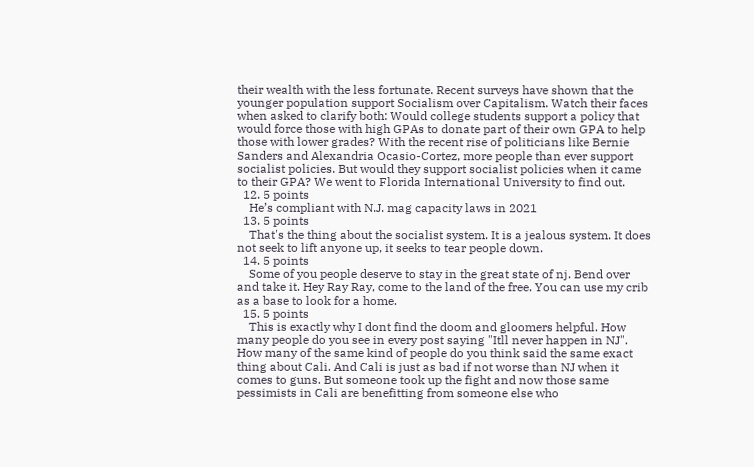their wealth with the less fortunate. Recent surveys have shown that the younger population support Socialism over Capitalism. Watch their faces when asked to clarify both: Would college students support a policy that would force those with high GPAs to donate part of their own GPA to help those with lower grades? With the recent rise of politicians like Bernie Sanders and Alexandria Ocasio-Cortez, more people than ever support socialist policies. But would they support socialist policies when it came to their GPA? We went to Florida International University to find out.
  12. 5 points
    He’s compliant with N.J. mag capacity laws in 2021
  13. 5 points
    That's the thing about the socialist system. It is a jealous system. It does not seek to lift anyone up, it seeks to tear people down.
  14. 5 points
    Some of you people deserve to stay in the great state of nj. Bend over and take it. Hey Ray Ray, come to the land of the free. You can use my crib as a base to look for a home.
  15. 5 points
    This is exactly why I dont find the doom and gloomers helpful. How many people do you see in every post saying "Itll never happen in NJ". How many of the same kind of people do you think said the same exact thing about Cali. And Cali is just as bad if not worse than NJ when it comes to guns. But someone took up the fight and now those same pessimists in Cali are benefitting from someone else who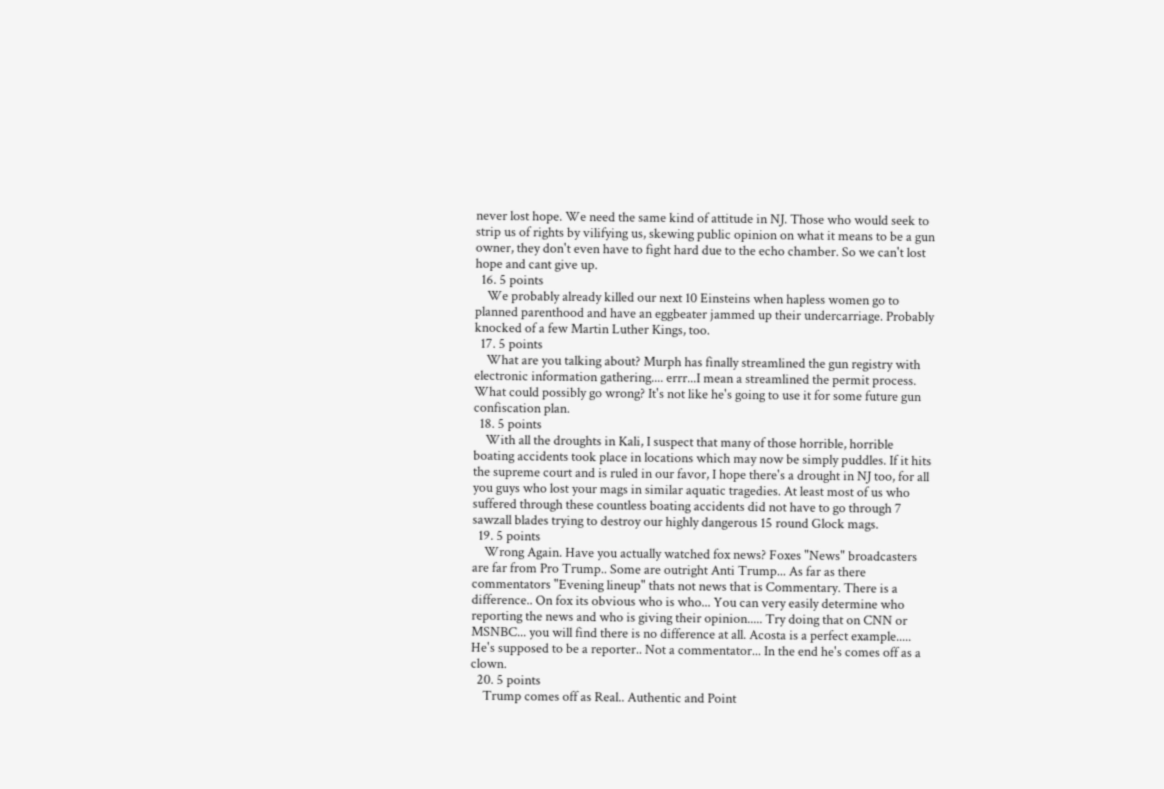never lost hope. We need the same kind of attitude in NJ. Those who would seek to strip us of rights by vilifying us, skewing public opinion on what it means to be a gun owner, they don't even have to fight hard due to the echo chamber. So we can't lost hope and cant give up.
  16. 5 points
    We probably already killed our next 10 Einsteins when hapless women go to planned parenthood and have an eggbeater jammed up their undercarriage. Probably knocked of a few Martin Luther Kings, too.
  17. 5 points
    What are you talking about? Murph has finally streamlined the gun registry with electronic information gathering.... errr...I mean a streamlined the permit process. What could possibly go wrong? It's not like he's going to use it for some future gun confiscation plan.
  18. 5 points
    With all the droughts in Kali, I suspect that many of those horrible, horrible boating accidents took place in locations which may now be simply puddles. If it hits the supreme court and is ruled in our favor, I hope there's a drought in NJ too, for all you guys who lost your mags in similar aquatic tragedies. At least most of us who suffered through these countless boating accidents did not have to go through 7 sawzall blades trying to destroy our highly dangerous 15 round Glock mags.
  19. 5 points
    Wrong Again. Have you actually watched fox news? Foxes "News" broadcasters are far from Pro Trump.. Some are outright Anti Trump... As far as there commentators "Evening lineup" thats not news that is Commentary. There is a difference.. On fox its obvious who is who... You can very easily determine who reporting the news and who is giving their opinion..... Try doing that on CNN or MSNBC... you will find there is no difference at all. Acosta is a perfect example..... He's supposed to be a reporter.. Not a commentator... In the end he's comes off as a clown.
  20. 5 points
    Trump comes off as Real.. Authentic and Point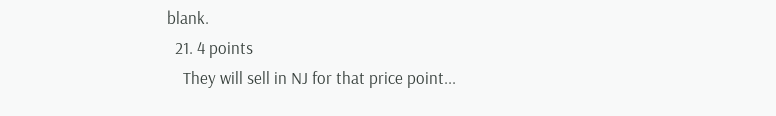blank.
  21. 4 points
    They will sell in NJ for that price point...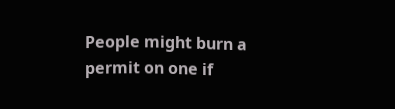People might burn a permit on one if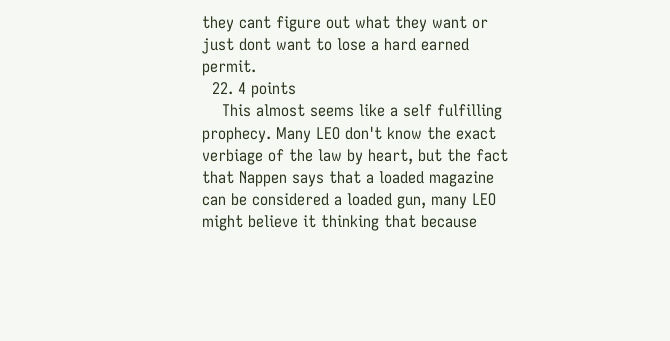they cant figure out what they want or just dont want to lose a hard earned permit.
  22. 4 points
    This almost seems like a self fulfilling prophecy. Many LEO don't know the exact verbiage of the law by heart, but the fact that Nappen says that a loaded magazine can be considered a loaded gun, many LEO might believe it thinking that because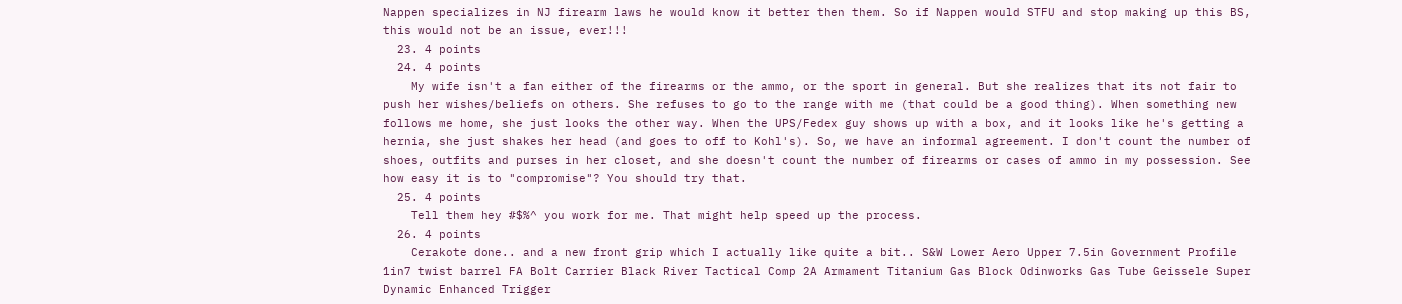Nappen specializes in NJ firearm laws he would know it better then them. So if Nappen would STFU and stop making up this BS, this would not be an issue, ever!!!
  23. 4 points
  24. 4 points
    My wife isn't a fan either of the firearms or the ammo, or the sport in general. But she realizes that its not fair to push her wishes/beliefs on others. She refuses to go to the range with me (that could be a good thing). When something new follows me home, she just looks the other way. When the UPS/Fedex guy shows up with a box, and it looks like he's getting a hernia, she just shakes her head (and goes to off to Kohl's). So, we have an informal agreement. I don't count the number of shoes, outfits and purses in her closet, and she doesn't count the number of firearms or cases of ammo in my possession. See how easy it is to "compromise"? You should try that.
  25. 4 points
    Tell them hey #$%^ you work for me. That might help speed up the process.
  26. 4 points
    Cerakote done.. and a new front grip which I actually like quite a bit.. S&W Lower Aero Upper 7.5in Government Profile 1in7 twist barrel FA Bolt Carrier Black River Tactical Comp 2A Armament Titanium Gas Block Odinworks Gas Tube Geissele Super Dynamic Enhanced Trigger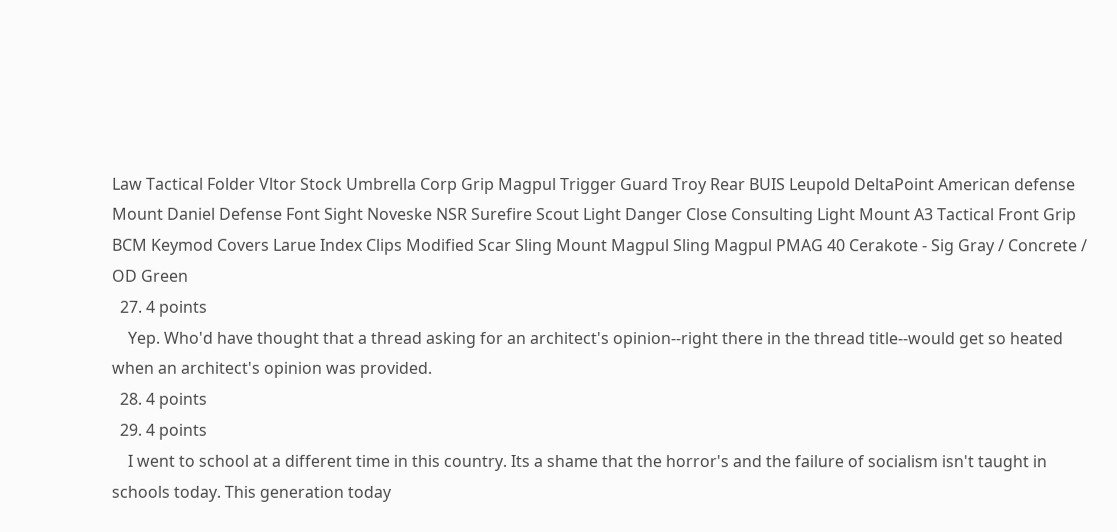Law Tactical Folder Vltor Stock Umbrella Corp Grip Magpul Trigger Guard Troy Rear BUIS Leupold DeltaPoint American defense Mount Daniel Defense Font Sight Noveske NSR Surefire Scout Light Danger Close Consulting Light Mount A3 Tactical Front Grip BCM Keymod Covers Larue Index Clips Modified Scar Sling Mount Magpul Sling Magpul PMAG 40 Cerakote - Sig Gray / Concrete / OD Green
  27. 4 points
    Yep. Who'd have thought that a thread asking for an architect's opinion--right there in the thread title--would get so heated when an architect's opinion was provided.
  28. 4 points
  29. 4 points
    I went to school at a different time in this country. Its a shame that the horror's and the failure of socialism isn't taught in schools today. This generation today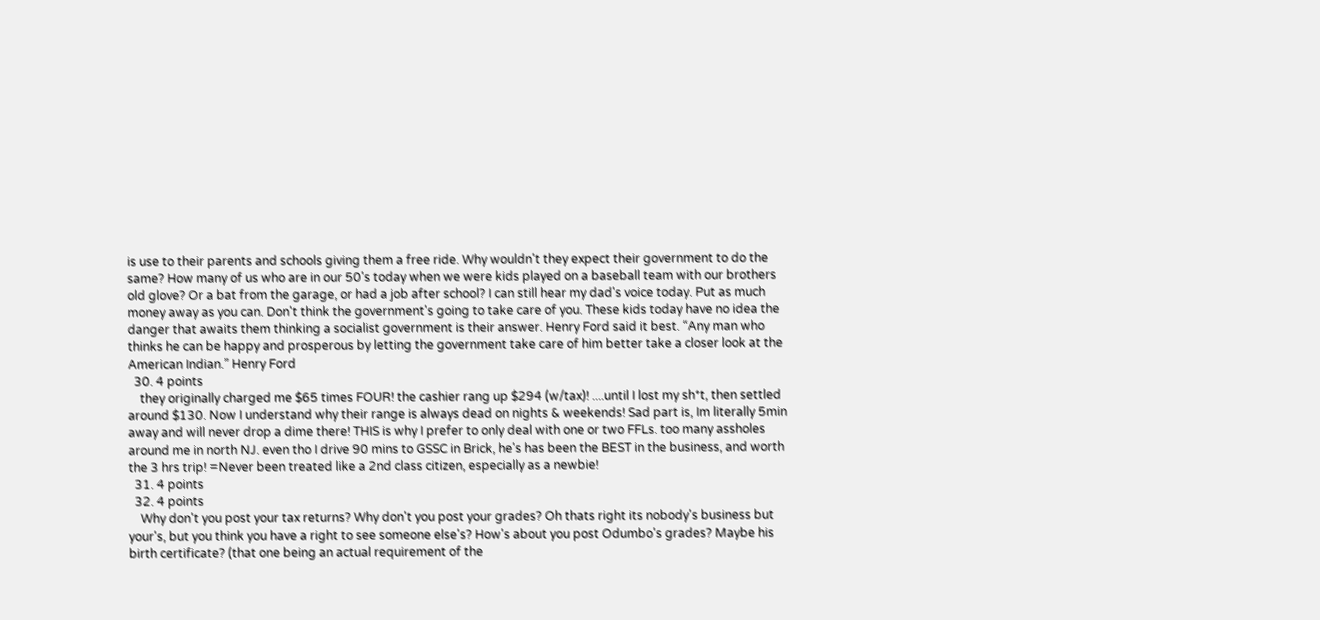is use to their parents and schools giving them a free ride. Why wouldn't they expect their government to do the same? How many of us who are in our 50's today when we were kids played on a baseball team with our brothers old glove? Or a bat from the garage, or had a job after school? I can still hear my dad's voice today. Put as much money away as you can. Don't think the government's going to take care of you. These kids today have no idea the danger that awaits them thinking a socialist government is their answer. Henry Ford said it best. “Any man who thinks he can be happy and prosperous by letting the government take care of him better take a closer look at the American Indian.” Henry Ford
  30. 4 points
    they originally charged me $65 times FOUR! the cashier rang up $294 (w/tax)! ....until I lost my sh*t, then settled around $130. Now I understand why their range is always dead on nights & weekends! Sad part is, Im literally 5min away and will never drop a dime there! THIS is why I prefer to only deal with one or two FFLs. too many assholes around me in north NJ. even tho I drive 90 mins to GSSC in Brick, he's has been the BEST in the business, and worth the 3 hrs trip! =Never been treated like a 2nd class citizen, especially as a newbie!
  31. 4 points
  32. 4 points
    Why don't you post your tax returns? Why don't you post your grades? Oh thats right its nobody's business but your's, but you think you have a right to see someone else's? How's about you post Odumbo's grades? Maybe his birth certificate? (that one being an actual requirement of the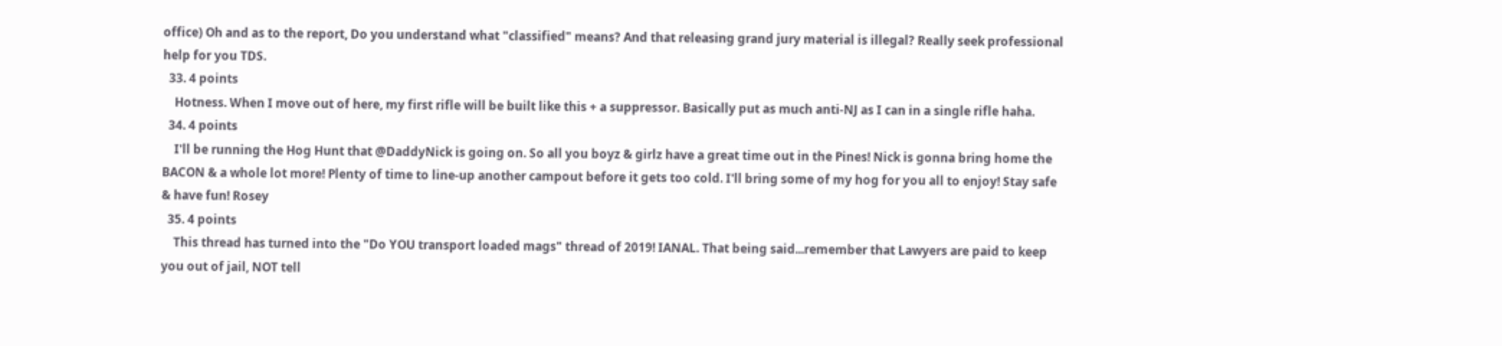office) Oh and as to the report, Do you understand what "classified" means? And that releasing grand jury material is illegal? Really seek professional help for you TDS.
  33. 4 points
    Hotness. When I move out of here, my first rifle will be built like this + a suppressor. Basically put as much anti-NJ as I can in a single rifle haha.
  34. 4 points
    I'll be running the Hog Hunt that @DaddyNick is going on. So all you boyz & girlz have a great time out in the Pines! Nick is gonna bring home the BACON & a whole lot more! Plenty of time to line-up another campout before it gets too cold. I'll bring some of my hog for you all to enjoy! Stay safe & have fun! Rosey
  35. 4 points
    This thread has turned into the "Do YOU transport loaded mags" thread of 2019! IANAL. That being said...remember that Lawyers are paid to keep you out of jail, NOT tell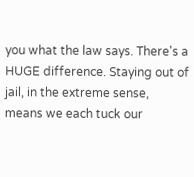you what the law says. There's a HUGE difference. Staying out of jail, in the extreme sense, means we each tuck our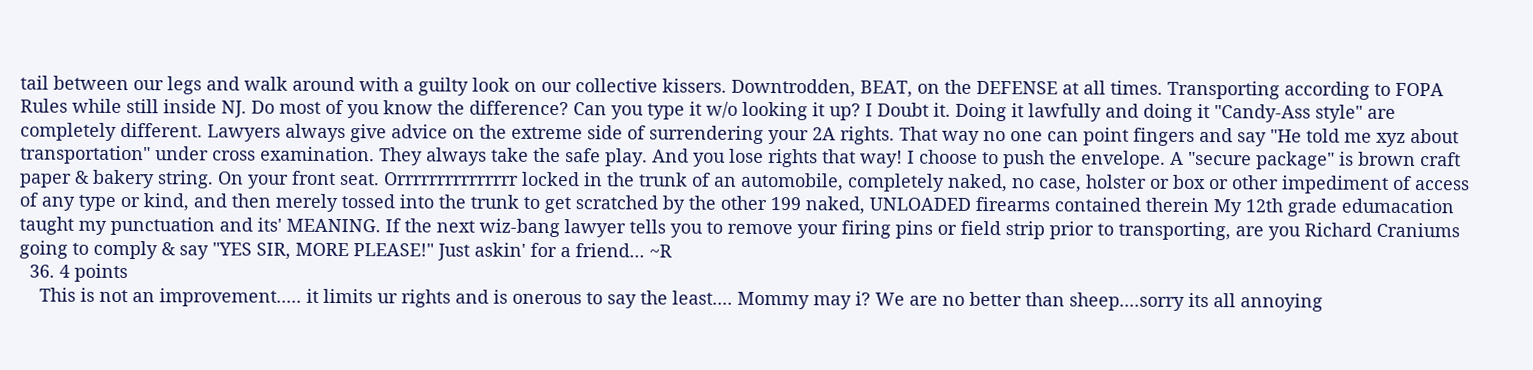tail between our legs and walk around with a guilty look on our collective kissers. Downtrodden, BEAT, on the DEFENSE at all times. Transporting according to FOPA Rules while still inside NJ. Do most of you know the difference? Can you type it w/o looking it up? I Doubt it. Doing it lawfully and doing it "Candy-Ass style" are completely different. Lawyers always give advice on the extreme side of surrendering your 2A rights. That way no one can point fingers and say "He told me xyz about transportation" under cross examination. They always take the safe play. And you lose rights that way! I choose to push the envelope. A "secure package" is brown craft paper & bakery string. On your front seat. Orrrrrrrrrrrrrrr locked in the trunk of an automobile, completely naked, no case, holster or box or other impediment of access of any type or kind, and then merely tossed into the trunk to get scratched by the other 199 naked, UNLOADED firearms contained therein My 12th grade edumacation taught my punctuation and its' MEANING. If the next wiz-bang lawyer tells you to remove your firing pins or field strip prior to transporting, are you Richard Craniums going to comply & say "YES SIR, MORE PLEASE!" Just askin' for a friend... ~R
  36. 4 points
    This is not an improvement..... it limits ur rights and is onerous to say the least.... Mommy may i? We are no better than sheep....sorry its all annoying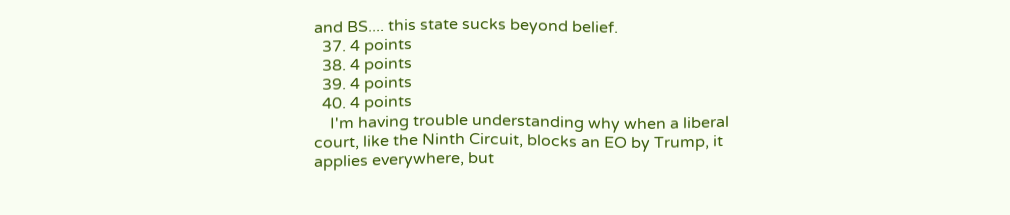and BS.... this state sucks beyond belief.
  37. 4 points
  38. 4 points
  39. 4 points
  40. 4 points
    I'm having trouble understanding why when a liberal court, like the Ninth Circuit, blocks an EO by Trump, it applies everywhere, but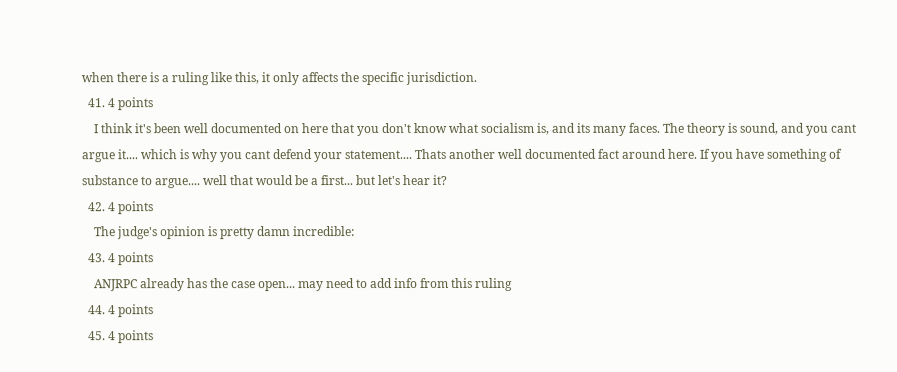when there is a ruling like this, it only affects the specific jurisdiction.
  41. 4 points
    I think it's been well documented on here that you don't know what socialism is, and its many faces. The theory is sound, and you cant argue it.... which is why you cant defend your statement.... Thats another well documented fact around here. If you have something of substance to argue.... well that would be a first... but let's hear it?
  42. 4 points
    The judge's opinion is pretty damn incredible:
  43. 4 points
    ANJRPC already has the case open... may need to add info from this ruling
  44. 4 points
  45. 4 points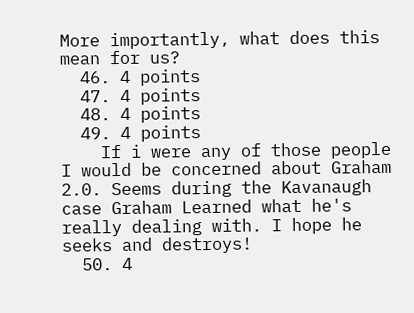More importantly, what does this mean for us?
  46. 4 points
  47. 4 points
  48. 4 points
  49. 4 points
    If i were any of those people I would be concerned about Graham 2.0. Seems during the Kavanaugh case Graham Learned what he's really dealing with. I hope he seeks and destroys!
  50. 4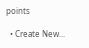points

  • Create New...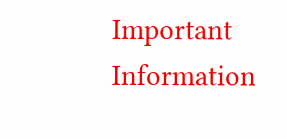Important Information